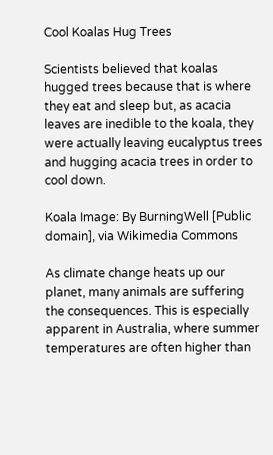Cool Koalas Hug Trees

Scientists believed that koalas hugged trees because that is where they eat and sleep but, as acacia leaves are inedible to the koala, they were actually leaving eucalyptus trees and hugging acacia trees in order to cool down.

Koala Image: By BurningWell [Public domain], via Wikimedia Commons

As climate change heats up our planet, many animals are suffering the consequences. This is especially apparent in Australia, where summer temperatures are often higher than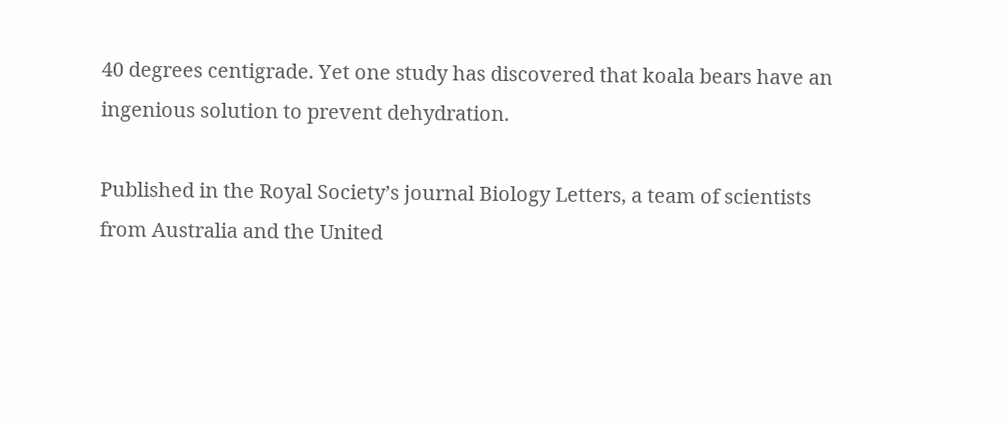40 degrees centigrade. Yet one study has discovered that koala bears have an ingenious solution to prevent dehydration.

Published in the Royal Society’s journal Biology Letters, a team of scientists from Australia and the United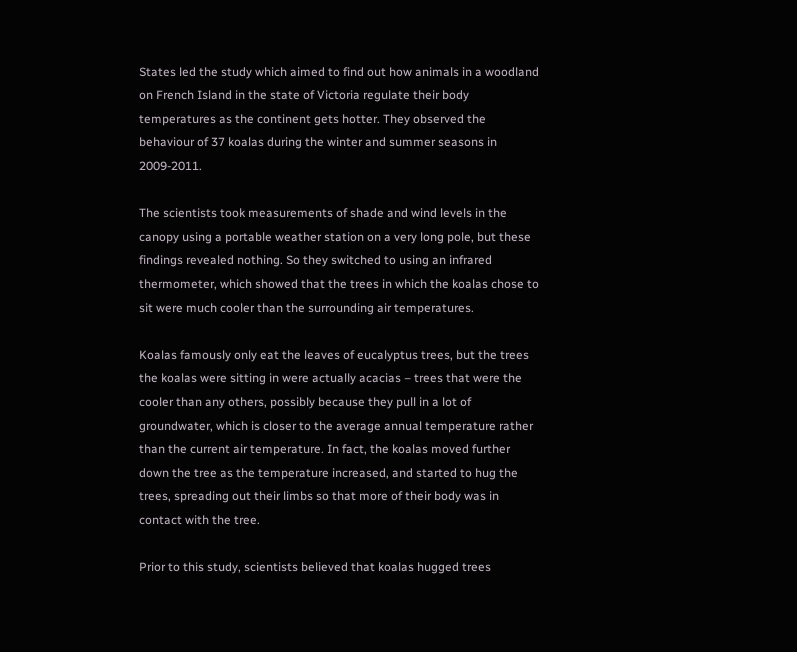States led the study which aimed to find out how animals in a woodland on French Island in the state of Victoria regulate their body temperatures as the continent gets hotter. They observed the behaviour of 37 koalas during the winter and summer seasons in 2009-2011.

The scientists took measurements of shade and wind levels in the canopy using a portable weather station on a very long pole, but these findings revealed nothing. So they switched to using an infrared thermometer, which showed that the trees in which the koalas chose to sit were much cooler than the surrounding air temperatures.

Koalas famously only eat the leaves of eucalyptus trees, but the trees the koalas were sitting in were actually acacias – trees that were the cooler than any others, possibly because they pull in a lot of groundwater, which is closer to the average annual temperature rather than the current air temperature. In fact, the koalas moved further down the tree as the temperature increased, and started to hug the trees, spreading out their limbs so that more of their body was in contact with the tree.

Prior to this study, scientists believed that koalas hugged trees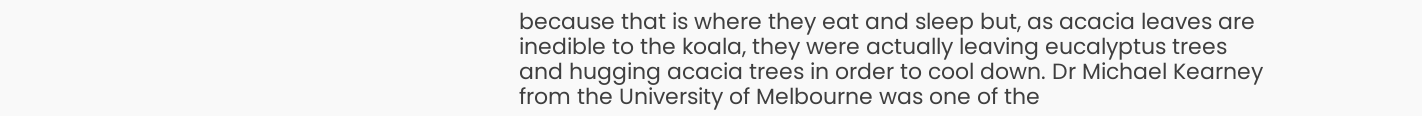because that is where they eat and sleep but, as acacia leaves are inedible to the koala, they were actually leaving eucalyptus trees and hugging acacia trees in order to cool down. Dr Michael Kearney from the University of Melbourne was one of the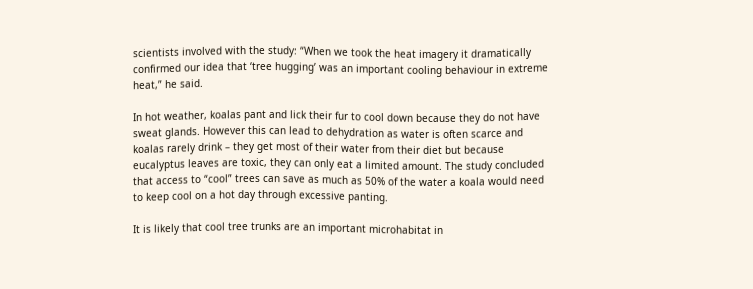scientists involved with the study: “When we took the heat imagery it dramatically confirmed our idea that ‘tree hugging’ was an important cooling behaviour in extreme heat,” he said.

In hot weather, koalas pant and lick their fur to cool down because they do not have sweat glands. However this can lead to dehydration as water is often scarce and koalas rarely drink – they get most of their water from their diet but because eucalyptus leaves are toxic, they can only eat a limited amount. The study concluded that access to “cool” trees can save as much as 50% of the water a koala would need to keep cool on a hot day through excessive panting.

It is likely that cool tree trunks are an important microhabitat in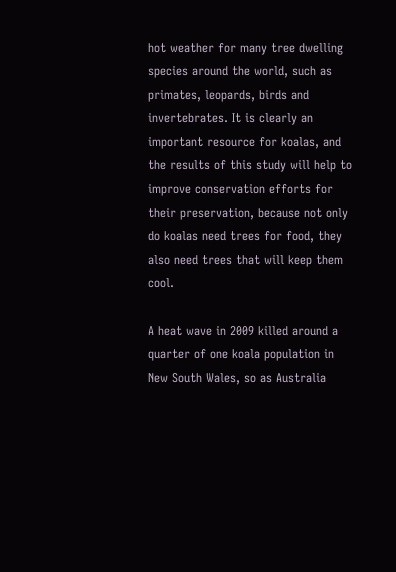hot weather for many tree dwelling species around the world, such as primates, leopards, birds and invertebrates. It is clearly an important resource for koalas, and the results of this study will help to improve conservation efforts for their preservation, because not only do koalas need trees for food, they also need trees that will keep them cool.

A heat wave in 2009 killed around a quarter of one koala population in New South Wales, so as Australia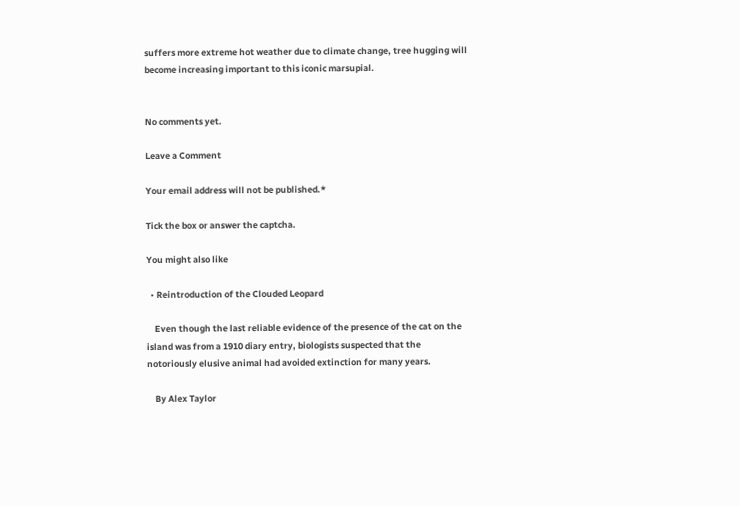suffers more extreme hot weather due to climate change, tree hugging will become increasing important to this iconic marsupial.


No comments yet.

Leave a Comment

Your email address will not be published.*

Tick the box or answer the captcha.

You might also like

  • Reintroduction of the Clouded Leopard

    Even though the last reliable evidence of the presence of the cat on the island was from a 1910 diary entry, biologists suspected that the notoriously elusive animal had avoided extinction for many years.

    By Alex Taylor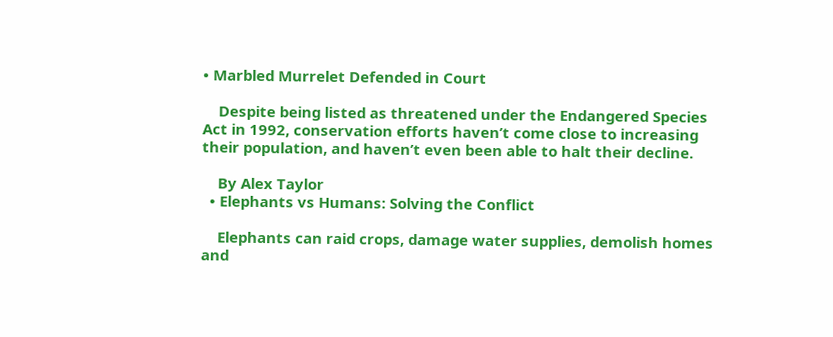• Marbled Murrelet Defended in Court

    Despite being listed as threatened under the Endangered Species Act in 1992, conservation efforts haven’t come close to increasing their population, and haven’t even been able to halt their decline.

    By Alex Taylor
  • Elephants vs Humans: Solving the Conflict

    Elephants can raid crops, damage water supplies, demolish homes and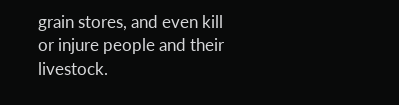grain stores, and even kill or injure people and their livestock.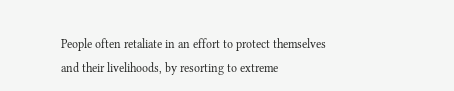People often retaliate in an effort to protect themselves and their livelihoods, by resorting to extreme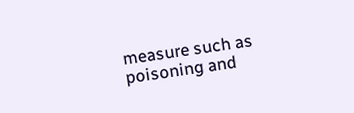measure such as poisoning and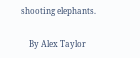shooting elephants.

    By Alex Taylor